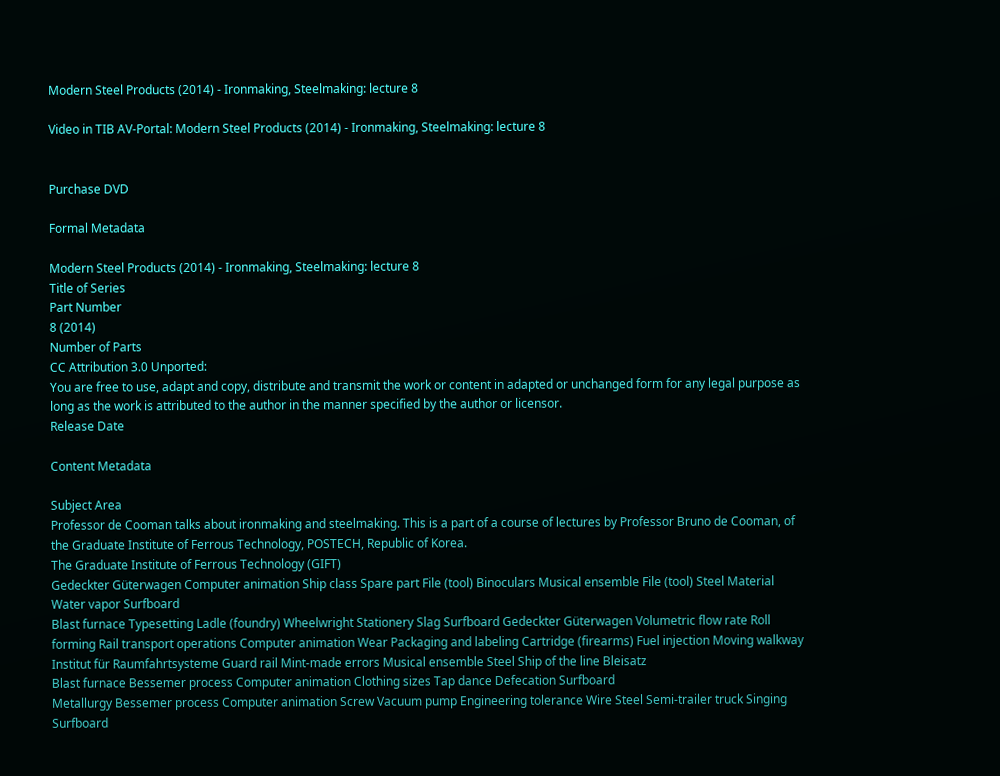Modern Steel Products (2014) - Ironmaking, Steelmaking: lecture 8

Video in TIB AV-Portal: Modern Steel Products (2014) - Ironmaking, Steelmaking: lecture 8


Purchase DVD

Formal Metadata

Modern Steel Products (2014) - Ironmaking, Steelmaking: lecture 8
Title of Series
Part Number
8 (2014)
Number of Parts
CC Attribution 3.0 Unported:
You are free to use, adapt and copy, distribute and transmit the work or content in adapted or unchanged form for any legal purpose as long as the work is attributed to the author in the manner specified by the author or licensor.
Release Date

Content Metadata

Subject Area
Professor de Cooman talks about ironmaking and steelmaking. This is a part of a course of lectures by Professor Bruno de Cooman, of the Graduate Institute of Ferrous Technology, POSTECH, Republic of Korea.
The Graduate Institute of Ferrous Technology (GIFT)
Gedeckter Güterwagen Computer animation Ship class Spare part File (tool) Binoculars Musical ensemble File (tool) Steel Material Water vapor Surfboard
Blast furnace Typesetting Ladle (foundry) Wheelwright Stationery Slag Surfboard Gedeckter Güterwagen Volumetric flow rate Roll forming Rail transport operations Computer animation Wear Packaging and labeling Cartridge (firearms) Fuel injection Moving walkway Institut für Raumfahrtsysteme Guard rail Mint-made errors Musical ensemble Steel Ship of the line Bleisatz
Blast furnace Bessemer process Computer animation Clothing sizes Tap dance Defecation Surfboard
Metallurgy Bessemer process Computer animation Screw Vacuum pump Engineering tolerance Wire Steel Semi-trailer truck Singing Surfboard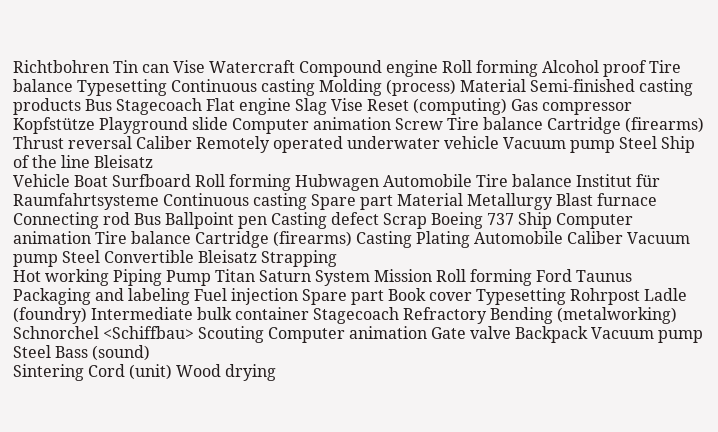Richtbohren Tin can Vise Watercraft Compound engine Roll forming Alcohol proof Tire balance Typesetting Continuous casting Molding (process) Material Semi-finished casting products Bus Stagecoach Flat engine Slag Vise Reset (computing) Gas compressor Kopfstütze Playground slide Computer animation Screw Tire balance Cartridge (firearms) Thrust reversal Caliber Remotely operated underwater vehicle Vacuum pump Steel Ship of the line Bleisatz
Vehicle Boat Surfboard Roll forming Hubwagen Automobile Tire balance Institut für Raumfahrtsysteme Continuous casting Spare part Material Metallurgy Blast furnace Connecting rod Bus Ballpoint pen Casting defect Scrap Boeing 737 Ship Computer animation Tire balance Cartridge (firearms) Casting Plating Automobile Caliber Vacuum pump Steel Convertible Bleisatz Strapping
Hot working Piping Pump Titan Saturn System Mission Roll forming Ford Taunus Packaging and labeling Fuel injection Spare part Book cover Typesetting Rohrpost Ladle (foundry) Intermediate bulk container Stagecoach Refractory Bending (metalworking) Schnorchel <Schiffbau> Scouting Computer animation Gate valve Backpack Vacuum pump Steel Bass (sound)
Sintering Cord (unit) Wood drying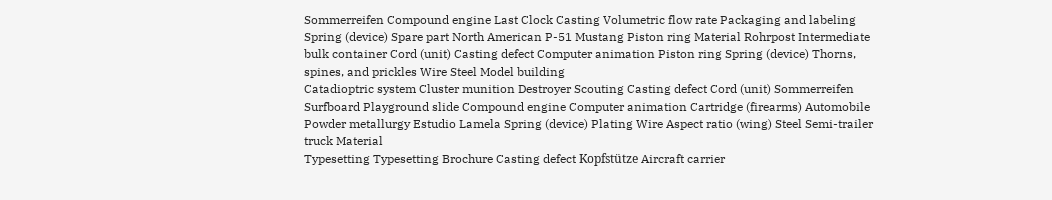Sommerreifen Compound engine Last Clock Casting Volumetric flow rate Packaging and labeling Spring (device) Spare part North American P-51 Mustang Piston ring Material Rohrpost Intermediate bulk container Cord (unit) Casting defect Computer animation Piston ring Spring (device) Thorns, spines, and prickles Wire Steel Model building
Catadioptric system Cluster munition Destroyer Scouting Casting defect Cord (unit) Sommerreifen Surfboard Playground slide Compound engine Computer animation Cartridge (firearms) Automobile Powder metallurgy Estudio Lamela Spring (device) Plating Wire Aspect ratio (wing) Steel Semi-trailer truck Material
Typesetting Typesetting Brochure Casting defect Kopfstütze Aircraft carrier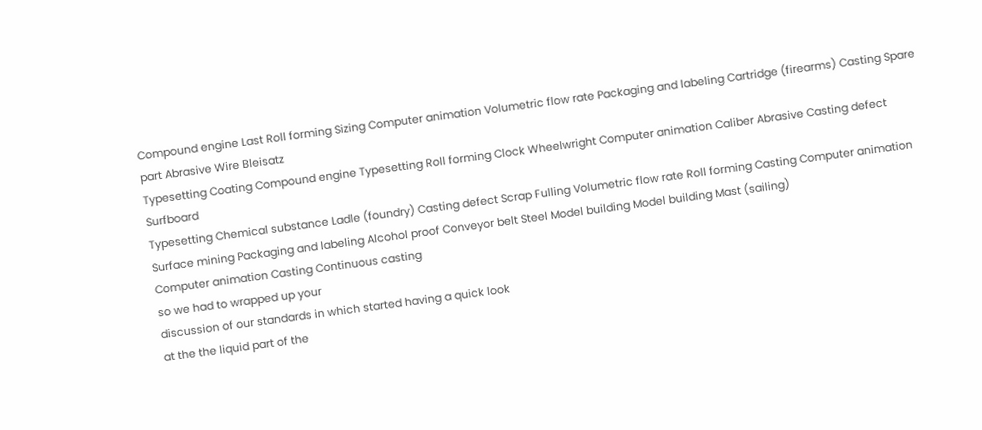Compound engine Last Roll forming Sizing Computer animation Volumetric flow rate Packaging and labeling Cartridge (firearms) Casting Spare part Abrasive Wire Bleisatz
Typesetting Coating Compound engine Typesetting Roll forming Clock Wheelwright Computer animation Caliber Abrasive Casting defect Surfboard
Typesetting Chemical substance Ladle (foundry) Casting defect Scrap Fulling Volumetric flow rate Roll forming Casting Computer animation Surface mining Packaging and labeling Alcohol proof Conveyor belt Steel Model building Model building Mast (sailing)
Computer animation Casting Continuous casting
so we had to wrapped up your
discussion of our standards in which started having a quick look
at the the liquid part of the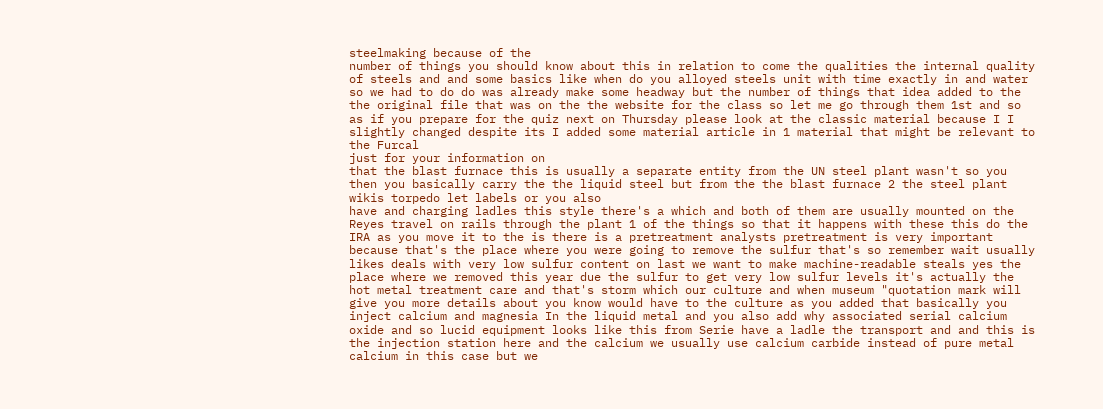steelmaking because of the
number of things you should know about this in relation to come the qualities the internal quality of steels and and some basics like when do you alloyed steels unit with time exactly in and water so we had to do do was already make some headway but the number of things that idea added to the the original file that was on the the website for the class so let me go through them 1st and so as if you prepare for the quiz next on Thursday please look at the classic material because I I slightly changed despite its I added some material article in 1 material that might be relevant to the Furcal
just for your information on
that the blast furnace this is usually a separate entity from the UN steel plant wasn't so you then you basically carry the the liquid steel but from the the blast furnace 2 the steel plant wikis torpedo let labels or you also
have and charging ladles this style there's a which and both of them are usually mounted on the Reyes travel on rails through the plant 1 of the things so that it happens with these this do the IRA as you move it to the is there is a pretreatment analysts pretreatment is very important because that's the place where you were going to remove the sulfur that's so remember wait usually likes deals with very low sulfur content on last we want to make machine-readable steals yes the place where we removed this year due the sulfur to get very low sulfur levels it's actually the hot metal treatment care and that's storm which our culture and when museum "quotation mark will give you more details about you know would have to the culture as you added that basically you inject calcium and magnesia In the liquid metal and you also add why associated serial calcium oxide and so lucid equipment looks like this from Serie have a ladle the transport and and this is the injection station here and the calcium we usually use calcium carbide instead of pure metal calcium in this case but we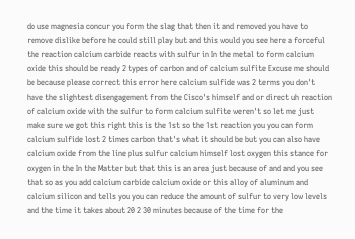do use magnesia concur you form the slag that then it and removed you have to remove dislike before he could still play but and this would you see here a forceful the reaction calcium carbide reacts with sulfur in In the metal to form calcium oxide this should be ready 2 types of carbon and of calcium sulfite Excuse me should be because please correct this error here calcium sulfide was 2 terms you don't have the slightest disengagement from the Cisco's himself and or direct uh reaction of calcium oxide with the sulfur to form calcium sulfite weren't so let me just make sure we got this right this is the 1st so the 1st reaction you you can form calcium sulfide lost 2 times carbon that's what it should be but you can also have calcium oxide from the line plus sulfur calcium himself lost oxygen this stance for oxygen in the In the Matter but that this is an area just because of and and you see that so as you add calcium carbide calcium oxide or this alloy of aluminum and calcium silicon and tells you you can reduce the amount of sulfur to very low levels and the time it takes about 20 2 30 minutes because of the time for the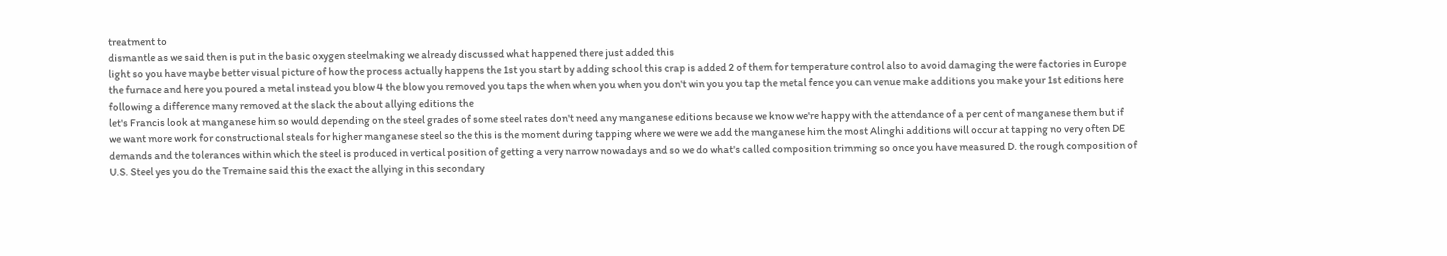treatment to
dismantle as we said then is put in the basic oxygen steelmaking we already discussed what happened there just added this
light so you have maybe better visual picture of how the process actually happens the 1st you start by adding school this crap is added 2 of them for temperature control also to avoid damaging the were factories in Europe the furnace and here you poured a metal instead you blow 4 the blow you removed you taps the when when you when you don't win you you tap the metal fence you can venue make additions you make your 1st editions here following a difference many removed at the slack the about allying editions the
let's Francis look at manganese him so would depending on the steel grades of some steel rates don't need any manganese editions because we know we're happy with the attendance of a per cent of manganese them but if we want more work for constructional steals for higher manganese steel so the this is the moment during tapping where we were we add the manganese him the most Alinghi additions will occur at tapping no very often DE demands and the tolerances within which the steel is produced in vertical position of getting a very narrow nowadays and so we do what's called composition trimming so once you have measured D. the rough composition of U.S. Steel yes you do the Tremaine said this the exact the allying in this secondary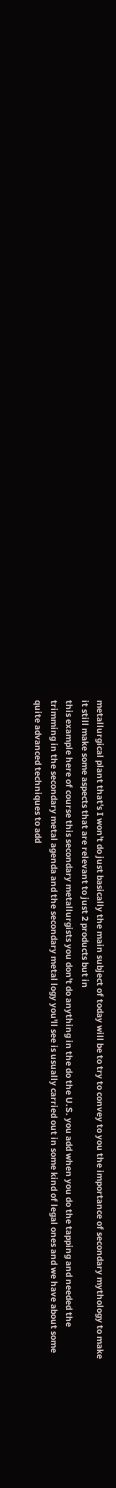metallurgical plant that's I won't do just basically the main subject of today will be to try to convey to you the importance of secondary mythology to make it still make some aspects that are relevant to just 2 products but in
this example here of course this secondary metallurgists you don't do anything in the do the U.S. you add when you do the tapping and needed the trimming in the secondary metal agenda and the secondary metal logy you'll see is usually carried out in some kind of legal ones and we have about some quite advanced techniques to add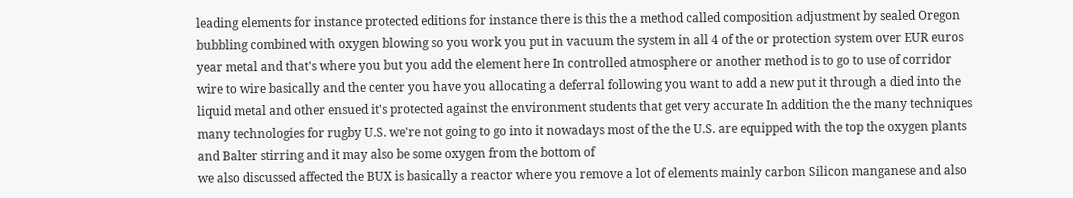leading elements for instance protected editions for instance there is this the a method called composition adjustment by sealed Oregon bubbling combined with oxygen blowing so you work you put in vacuum the system in all 4 of the or protection system over EUR euros year metal and that's where you but you add the element here In controlled atmosphere or another method is to go to use of corridor wire to wire basically and the center you have you allocating a deferral following you want to add a new put it through a died into the liquid metal and other ensued it's protected against the environment students that get very accurate In addition the the many techniques many technologies for rugby U.S. we're not going to go into it nowadays most of the the U.S. are equipped with the top the oxygen plants and Balter stirring and it may also be some oxygen from the bottom of
we also discussed affected the BUX is basically a reactor where you remove a lot of elements mainly carbon Silicon manganese and also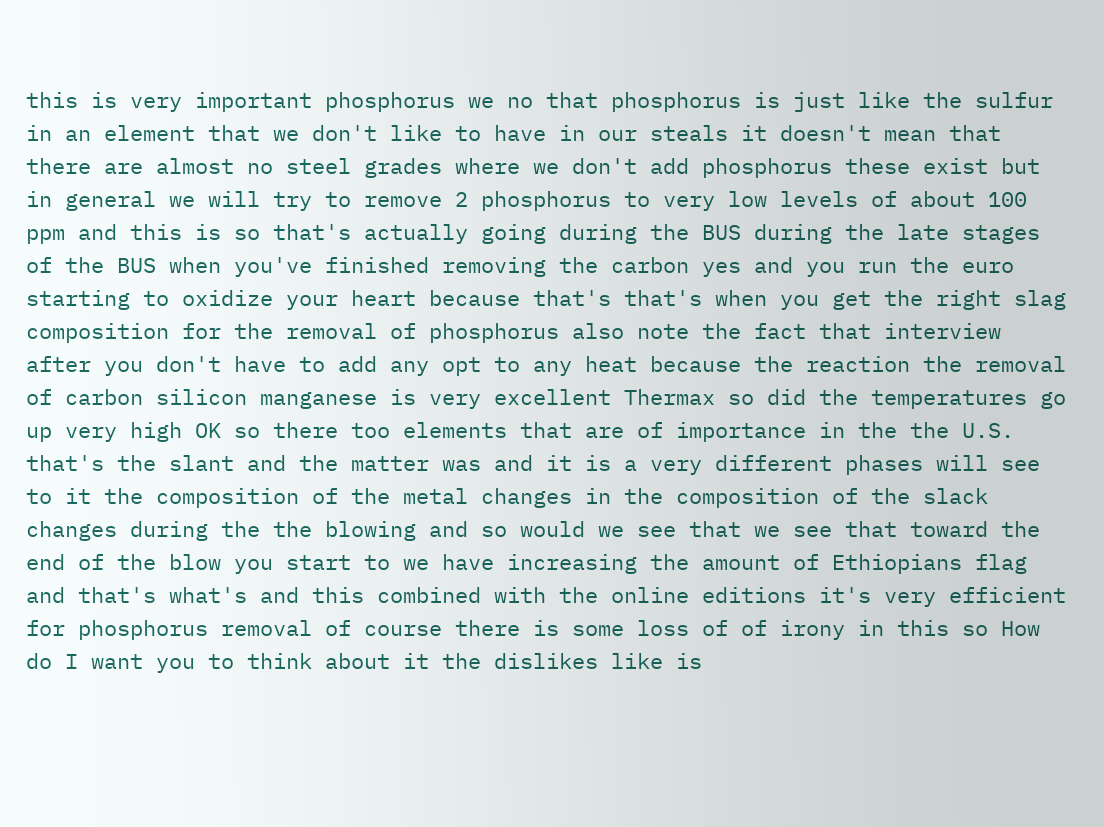this is very important phosphorus we no that phosphorus is just like the sulfur in an element that we don't like to have in our steals it doesn't mean that there are almost no steel grades where we don't add phosphorus these exist but in general we will try to remove 2 phosphorus to very low levels of about 100 ppm and this is so that's actually going during the BUS during the late stages of the BUS when you've finished removing the carbon yes and you run the euro starting to oxidize your heart because that's that's when you get the right slag composition for the removal of phosphorus also note the fact that interview after you don't have to add any opt to any heat because the reaction the removal of carbon silicon manganese is very excellent Thermax so did the temperatures go up very high OK so there too elements that are of importance in the the U.S. that's the slant and the matter was and it is a very different phases will see to it the composition of the metal changes in the composition of the slack changes during the the blowing and so would we see that we see that toward the end of the blow you start to we have increasing the amount of Ethiopians flag and that's what's and this combined with the online editions it's very efficient for phosphorus removal of course there is some loss of of irony in this so How do I want you to think about it the dislikes like is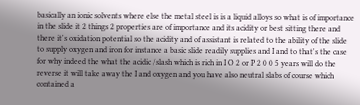basically an ionic solvents where else the metal steel is is a liquid alloys so what is of importance in the slide it 2 things 2 properties are of importance and its acidity or best sitting there and there it's oxidation potential so the acidity and of assistant is related to the ability of the slide to supply oxygen and iron for instance a basic slide readily supplies and I and to that's the case for why indeed the what the acidic /slash which is rich in I O 2 or P 2 0 0 5 years will do the reverse it will take away the I and oxygen and you have also neutral slabs of course which contained a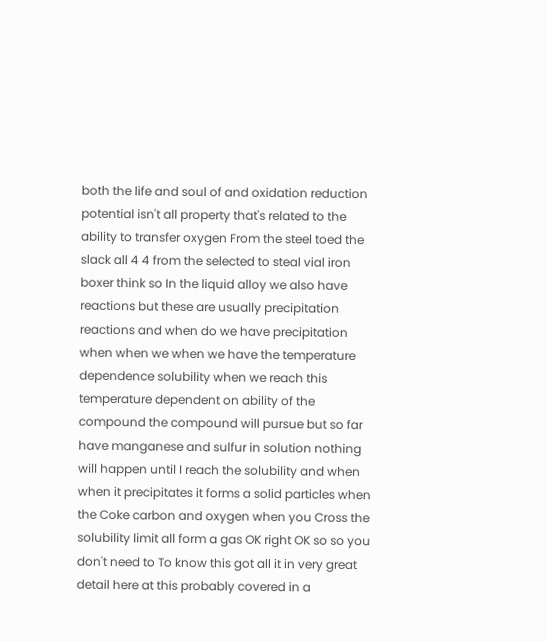both the life and soul of and oxidation reduction potential isn't all property that's related to the ability to transfer oxygen From the steel toed the slack all 4 4 from the selected to steal vial iron boxer think so In the liquid alloy we also have reactions but these are usually precipitation reactions and when do we have precipitation when when we when we have the temperature dependence solubility when we reach this temperature dependent on ability of the compound the compound will pursue but so far have manganese and sulfur in solution nothing will happen until I reach the solubility and when when it precipitates it forms a solid particles when the Coke carbon and oxygen when you Cross the solubility limit all form a gas OK right OK so so you don't need to To know this got all it in very great detail here at this probably covered in a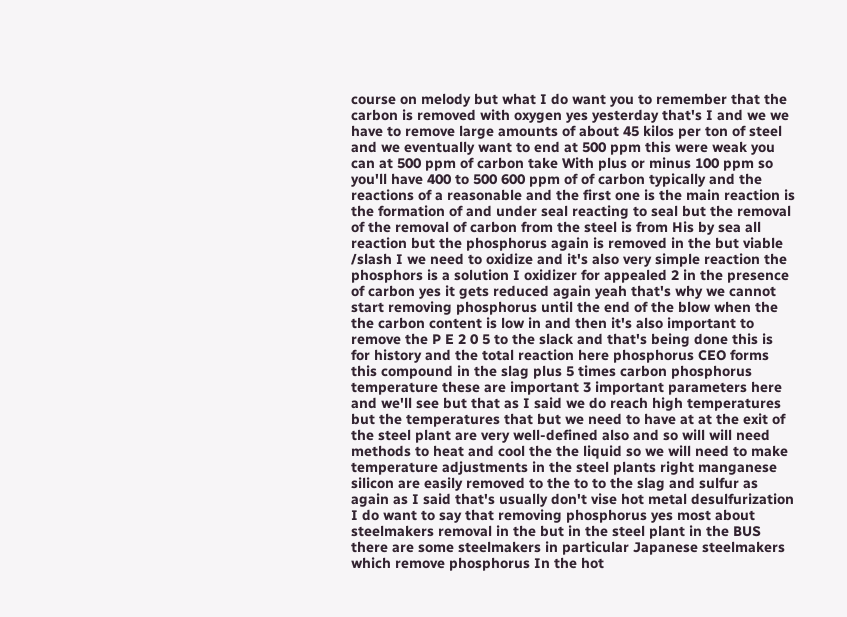course on melody but what I do want you to remember that the carbon is removed with oxygen yes yesterday that's I and we we have to remove large amounts of about 45 kilos per ton of steel and we eventually want to end at 500 ppm this were weak you can at 500 ppm of carbon take With plus or minus 100 ppm so you'll have 400 to 500 600 ppm of of carbon typically and the reactions of a reasonable and the first one is the main reaction is the formation of and under seal reacting to seal but the removal of the removal of carbon from the steel is from His by sea all reaction but the phosphorus again is removed in the but viable /slash I we need to oxidize and it's also very simple reaction the phosphors is a solution I oxidizer for appealed 2 in the presence of carbon yes it gets reduced again yeah that's why we cannot start removing phosphorus until the end of the blow when the the carbon content is low in and then it's also important to remove the P E 2 0 5 to the slack and that's being done this is for history and the total reaction here phosphorus CEO forms this compound in the slag plus 5 times carbon phosphorus temperature these are important 3 important parameters here and we'll see but that as I said we do reach high temperatures but the temperatures that but we need to have at at the exit of the steel plant are very well-defined also and so will will need methods to heat and cool the the liquid so we will need to make temperature adjustments in the steel plants right manganese silicon are easily removed to the to to the slag and sulfur as again as I said that's usually don't vise hot metal desulfurization I do want to say that removing phosphorus yes most about steelmakers removal in the but in the steel plant in the BUS there are some steelmakers in particular Japanese steelmakers which remove phosphorus In the hot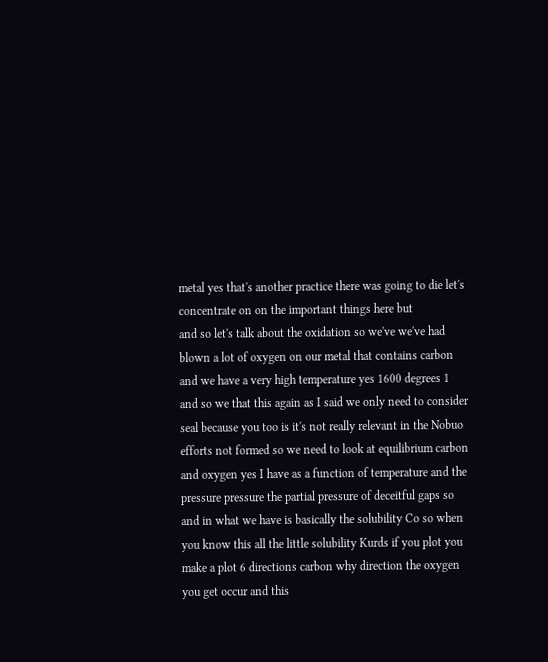metal yes that's another practice there was going to die let's concentrate on on the important things here but
and so let's talk about the oxidation so we've we've had blown a lot of oxygen on our metal that contains carbon and we have a very high temperature yes 1600 degrees 1 and so we that this again as I said we only need to consider seal because you too is it's not really relevant in the Nobuo efforts not formed so we need to look at equilibrium carbon and oxygen yes I have as a function of temperature and the pressure pressure the partial pressure of deceitful gaps so and in what we have is basically the solubility Co so when you know this all the little solubility Kurds if you plot you make a plot 6 directions carbon why direction the oxygen you get occur and this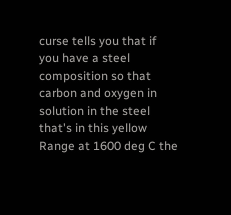curse tells you that if you have a steel composition so that carbon and oxygen in solution in the steel that's in this yellow Range at 1600 deg C the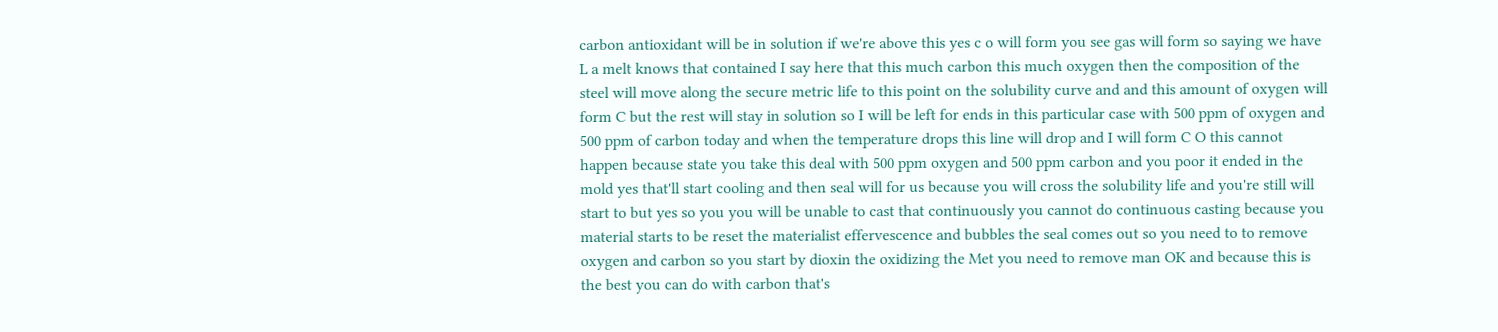carbon antioxidant will be in solution if we're above this yes c o will form you see gas will form so saying we have L a melt knows that contained I say here that this much carbon this much oxygen then the composition of the steel will move along the secure metric life to this point on the solubility curve and and this amount of oxygen will form C but the rest will stay in solution so I will be left for ends in this particular case with 500 ppm of oxygen and 500 ppm of carbon today and when the temperature drops this line will drop and I will form C O this cannot happen because state you take this deal with 500 ppm oxygen and 500 ppm carbon and you poor it ended in the mold yes that'll start cooling and then seal will for us because you will cross the solubility life and you're still will start to but yes so you you will be unable to cast that continuously you cannot do continuous casting because you material starts to be reset the materialist effervescence and bubbles the seal comes out so you need to to remove oxygen and carbon so you start by dioxin the oxidizing the Met you need to remove man OK and because this is the best you can do with carbon that's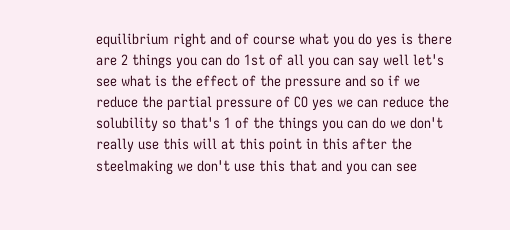equilibrium right and of course what you do yes is there are 2 things you can do 1st of all you can say well let's see what is the effect of the pressure and so if we reduce the partial pressure of CO yes we can reduce the solubility so that's 1 of the things you can do we don't really use this will at this point in this after the steelmaking we don't use this that and you can see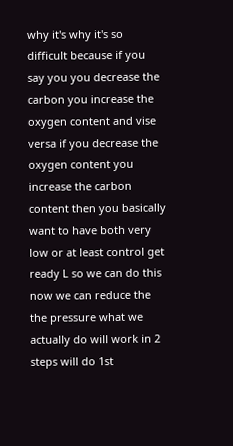why it's why it's so difficult because if you say you you decrease the carbon you increase the oxygen content and vise versa if you decrease the oxygen content you increase the carbon content then you basically want to have both very low or at least control get ready L so we can do this now we can reduce the the pressure what we actually do will work in 2 steps will do 1st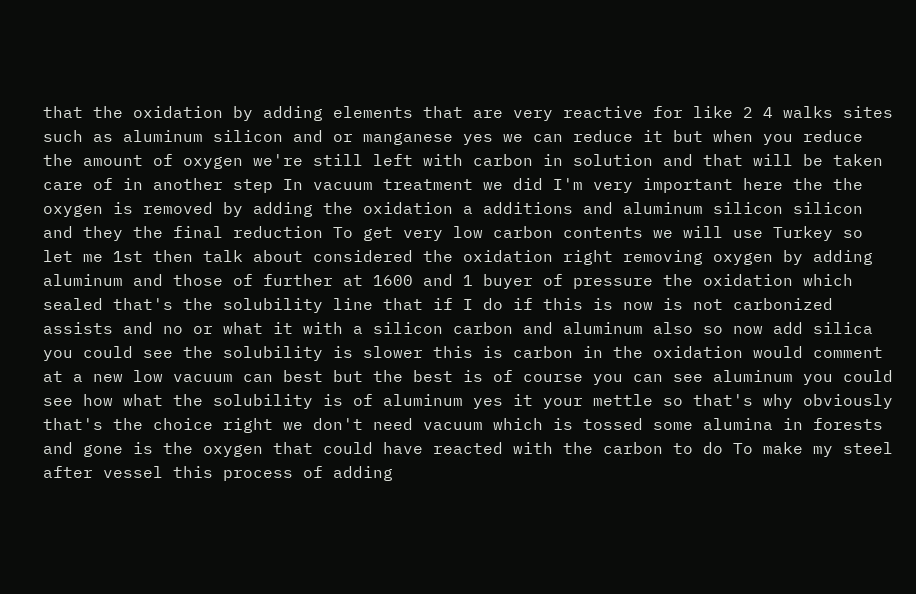that the oxidation by adding elements that are very reactive for like 2 4 walks sites such as aluminum silicon and or manganese yes we can reduce it but when you reduce the amount of oxygen we're still left with carbon in solution and that will be taken care of in another step In vacuum treatment we did I'm very important here the the oxygen is removed by adding the oxidation a additions and aluminum silicon silicon and they the final reduction To get very low carbon contents we will use Turkey so let me 1st then talk about considered the oxidation right removing oxygen by adding aluminum and those of further at 1600 and 1 buyer of pressure the oxidation which sealed that's the solubility line that if I do if this is now is not carbonized assists and no or what it with a silicon carbon and aluminum also so now add silica you could see the solubility is slower this is carbon in the oxidation would comment at a new low vacuum can best but the best is of course you can see aluminum you could see how what the solubility is of aluminum yes it your mettle so that's why obviously that's the choice right we don't need vacuum which is tossed some alumina in forests and gone is the oxygen that could have reacted with the carbon to do To make my steel after vessel this process of adding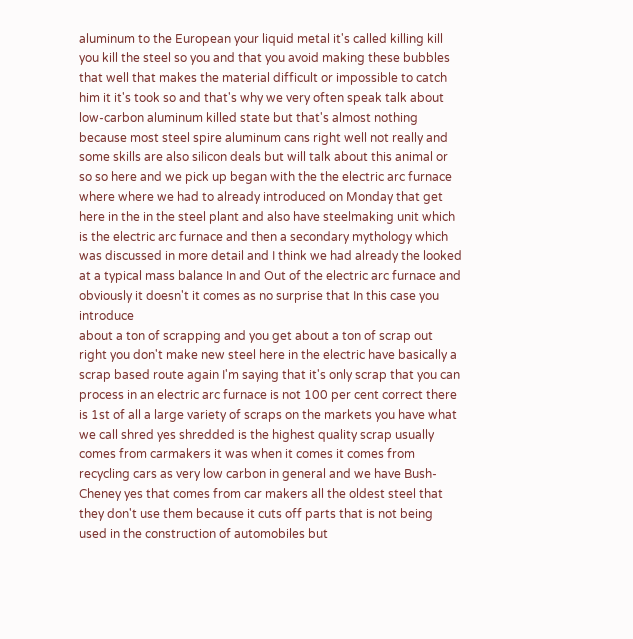aluminum to the European your liquid metal it's called killing kill you kill the steel so you and that you avoid making these bubbles that well that makes the material difficult or impossible to catch him it it's took so and that's why we very often speak talk about low-carbon aluminum killed state but that's almost nothing because most steel spire aluminum cans right well not really and some skills are also silicon deals but will talk about this animal or so so here and we pick up began with the the electric arc furnace where where we had to already introduced on Monday that get here in the in the steel plant and also have steelmaking unit which is the electric arc furnace and then a secondary mythology which was discussed in more detail and I think we had already the looked at a typical mass balance In and Out of the electric arc furnace and obviously it doesn't it comes as no surprise that In this case you introduce
about a ton of scrapping and you get about a ton of scrap out right you don't make new steel here in the electric have basically a scrap based route again I'm saying that it's only scrap that you can process in an electric arc furnace is not 100 per cent correct there is 1st of all a large variety of scraps on the markets you have what we call shred yes shredded is the highest quality scrap usually comes from carmakers it was when it comes it comes from recycling cars as very low carbon in general and we have Bush-Cheney yes that comes from car makers all the oldest steel that they don't use them because it cuts off parts that is not being used in the construction of automobiles but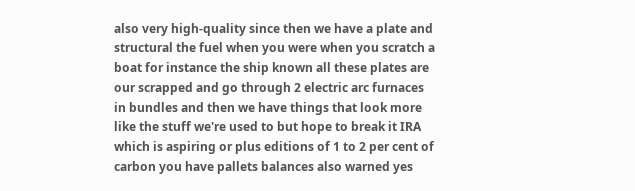also very high-quality since then we have a plate and structural the fuel when you were when you scratch a boat for instance the ship known all these plates are our scrapped and go through 2 electric arc furnaces in bundles and then we have things that look more like the stuff we're used to but hope to break it IRA which is aspiring or plus editions of 1 to 2 per cent of carbon you have pallets balances also warned yes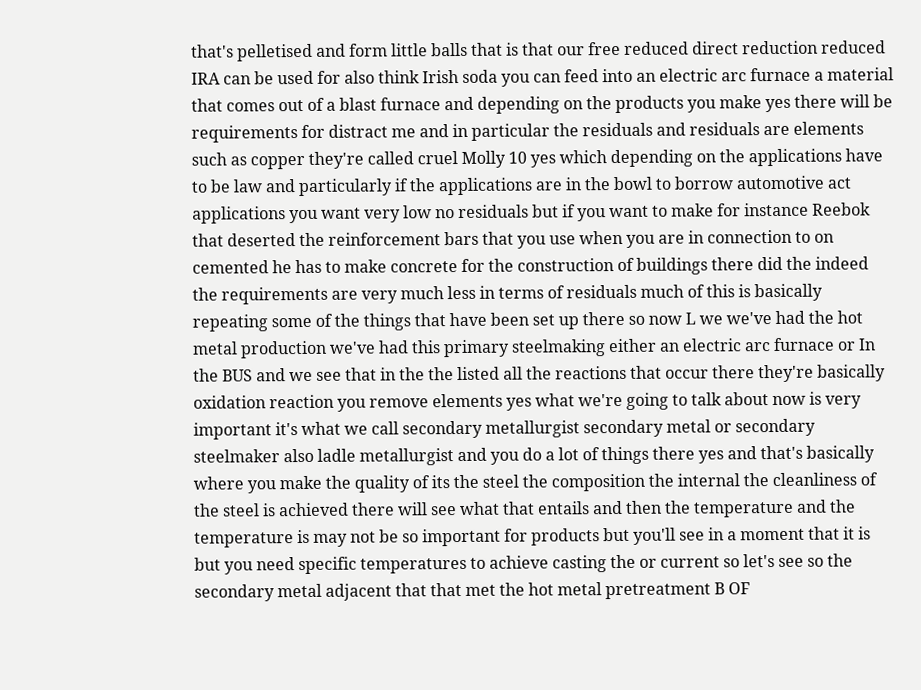that's pelletised and form little balls that is that our free reduced direct reduction reduced IRA can be used for also think Irish soda you can feed into an electric arc furnace a material that comes out of a blast furnace and depending on the products you make yes there will be requirements for distract me and in particular the residuals and residuals are elements such as copper they're called cruel Molly 10 yes which depending on the applications have to be law and particularly if the applications are in the bowl to borrow automotive act applications you want very low no residuals but if you want to make for instance Reebok that deserted the reinforcement bars that you use when you are in connection to on cemented he has to make concrete for the construction of buildings there did the indeed the requirements are very much less in terms of residuals much of this is basically repeating some of the things that have been set up there so now L we we've had the hot metal production we've had this primary steelmaking either an electric arc furnace or In the BUS and we see that in the the listed all the reactions that occur there they're basically oxidation reaction you remove elements yes what we're going to talk about now is very important it's what we call secondary metallurgist secondary metal or secondary steelmaker also ladle metallurgist and you do a lot of things there yes and that's basically where you make the quality of its the steel the composition the internal the cleanliness of the steel is achieved there will see what that entails and then the temperature and the temperature is may not be so important for products but you'll see in a moment that it is but you need specific temperatures to achieve casting the or current so let's see so the secondary metal adjacent that that met the hot metal pretreatment B OF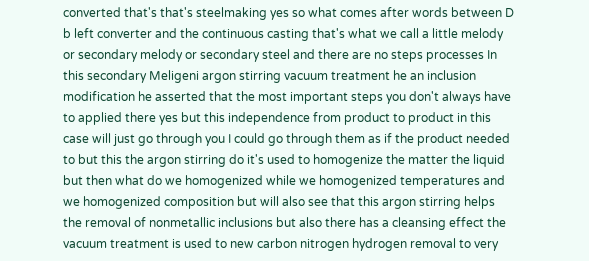converted that's that's steelmaking yes so what comes after words between D b left converter and the continuous casting that's what we call a little melody or secondary melody or secondary steel and there are no steps processes In this secondary Meligeni argon stirring vacuum treatment he an inclusion modification he asserted that the most important steps you don't always have to applied there yes but this independence from product to product in this case will just go through you I could go through them as if the product needed to but this the argon stirring do it's used to homogenize the matter the liquid but then what do we homogenized while we homogenized temperatures and we homogenized composition but will also see that this argon stirring helps the removal of nonmetallic inclusions but also there has a cleansing effect the vacuum treatment is used to new carbon nitrogen hydrogen removal to very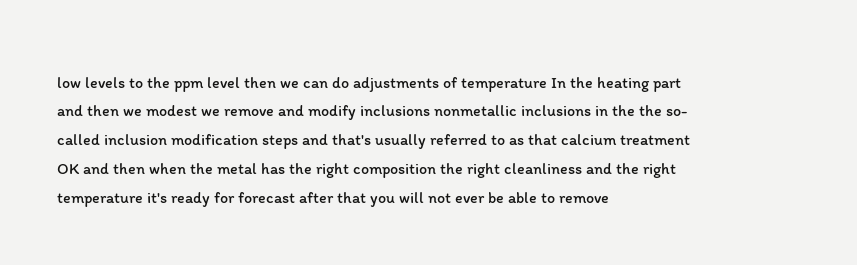low levels to the ppm level then we can do adjustments of temperature In the heating part and then we modest we remove and modify inclusions nonmetallic inclusions in the the so-called inclusion modification steps and that's usually referred to as that calcium treatment OK and then when the metal has the right composition the right cleanliness and the right temperature it's ready for forecast after that you will not ever be able to remove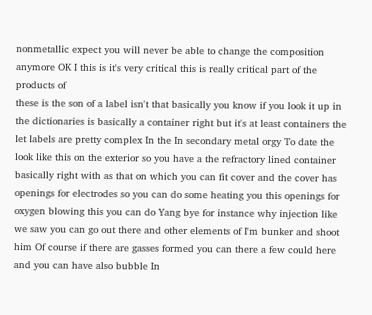nonmetallic expect you will never be able to change the composition anymore OK I this is it's very critical this is really critical part of the products of
these is the son of a label isn't that basically you know if you look it up in the dictionaries is basically a container right but it's at least containers the let labels are pretty complex In the In secondary metal orgy To date the look like this on the exterior so you have a the refractory lined container basically right with as that on which you can fit cover and the cover has openings for electrodes so you can do some heating you this openings for oxygen blowing this you can do Yang bye for instance why injection like we saw you can go out there and other elements of I'm bunker and shoot him Of course if there are gasses formed you can there a few could here and you can have also bubble In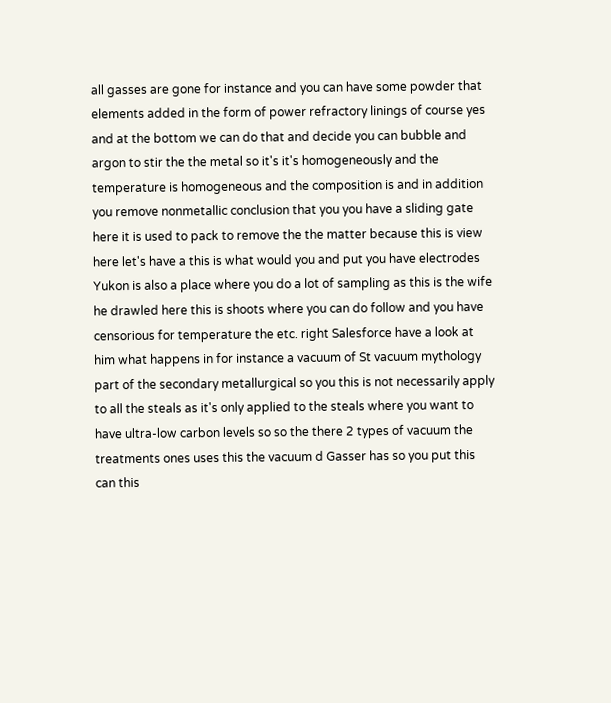all gasses are gone for instance and you can have some powder that elements added in the form of power refractory linings of course yes and at the bottom we can do that and decide you can bubble and argon to stir the the metal so it's it's homogeneously and the temperature is homogeneous and the composition is and in addition you remove nonmetallic conclusion that you you have a sliding gate here it is used to pack to remove the the matter because this is view here let's have a this is what would you and put you have electrodes Yukon is also a place where you do a lot of sampling as this is the wife he drawled here this is shoots where you can do follow and you have censorious for temperature the etc. right Salesforce have a look at him what happens in for instance a vacuum of St vacuum mythology part of the secondary metallurgical so you this is not necessarily apply to all the steals as it's only applied to the steals where you want to have ultra-low carbon levels so so the there 2 types of vacuum the treatments ones uses this the vacuum d Gasser has so you put this can this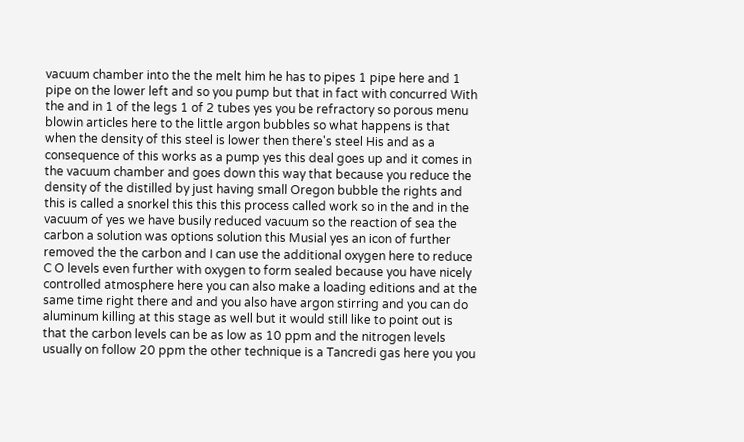vacuum chamber into the the melt him he has to pipes 1 pipe here and 1 pipe on the lower left and so you pump but that in fact with concurred With the and in 1 of the legs 1 of 2 tubes yes you be refractory so porous menu blowin articles here to the little argon bubbles so what happens is that when the density of this steel is lower then there's steel His and as a consequence of this works as a pump yes this deal goes up and it comes in the vacuum chamber and goes down this way that because you reduce the density of the distilled by just having small Oregon bubble the rights and this is called a snorkel this this this process called work so in the and in the vacuum of yes we have busily reduced vacuum so the reaction of sea the carbon a solution was options solution this Musial yes an icon of further removed the the carbon and I can use the additional oxygen here to reduce C O levels even further with oxygen to form sealed because you have nicely controlled atmosphere here you can also make a loading editions and at the same time right there and and you also have argon stirring and you can do aluminum killing at this stage as well but it would still like to point out is that the carbon levels can be as low as 10 ppm and the nitrogen levels usually on follow 20 ppm the other technique is a Tancredi gas here you you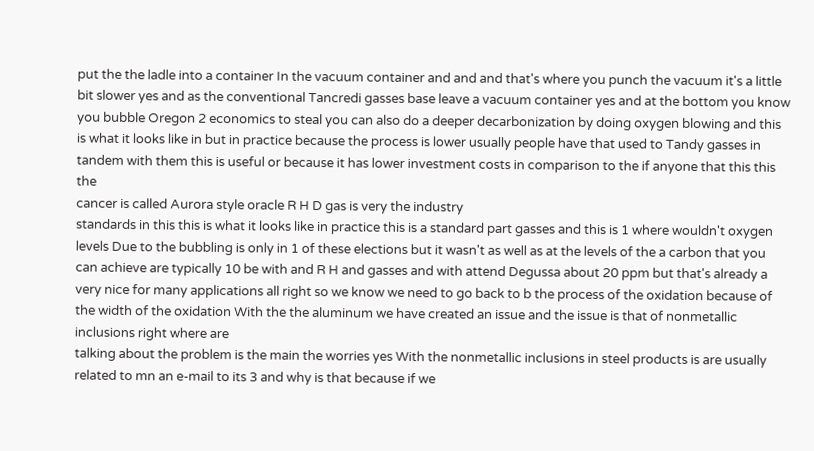put the the ladle into a container In the vacuum container and and and that's where you punch the vacuum it's a little bit slower yes and as the conventional Tancredi gasses base leave a vacuum container yes and at the bottom you know you bubble Oregon 2 economics to steal you can also do a deeper decarbonization by doing oxygen blowing and this is what it looks like in but in practice because the process is lower usually people have that used to Tandy gasses in tandem with them this is useful or because it has lower investment costs in comparison to the if anyone that this this the
cancer is called Aurora style oracle R H D gas is very the industry
standards in this this is what it looks like in practice this is a standard part gasses and this is 1 where wouldn't oxygen levels Due to the bubbling is only in 1 of these elections but it wasn't as well as at the levels of the a carbon that you can achieve are typically 10 be with and R H and gasses and with attend Degussa about 20 ppm but that's already a very nice for many applications all right so we know we need to go back to b the process of the oxidation because of the width of the oxidation With the the aluminum we have created an issue and the issue is that of nonmetallic inclusions right where are
talking about the problem is the main the worries yes With the nonmetallic inclusions in steel products is are usually related to mn an e-mail to its 3 and why is that because if we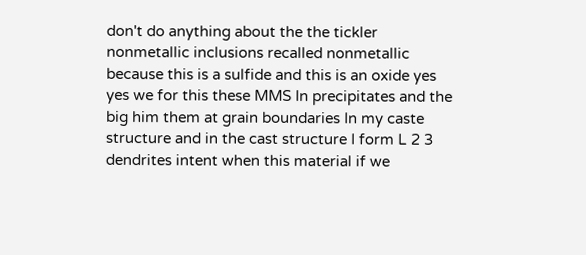don't do anything about the the tickler nonmetallic inclusions recalled nonmetallic because this is a sulfide and this is an oxide yes yes we for this these MMS In precipitates and the big him them at grain boundaries In my caste structure and in the cast structure I form L 2 3 dendrites intent when this material if we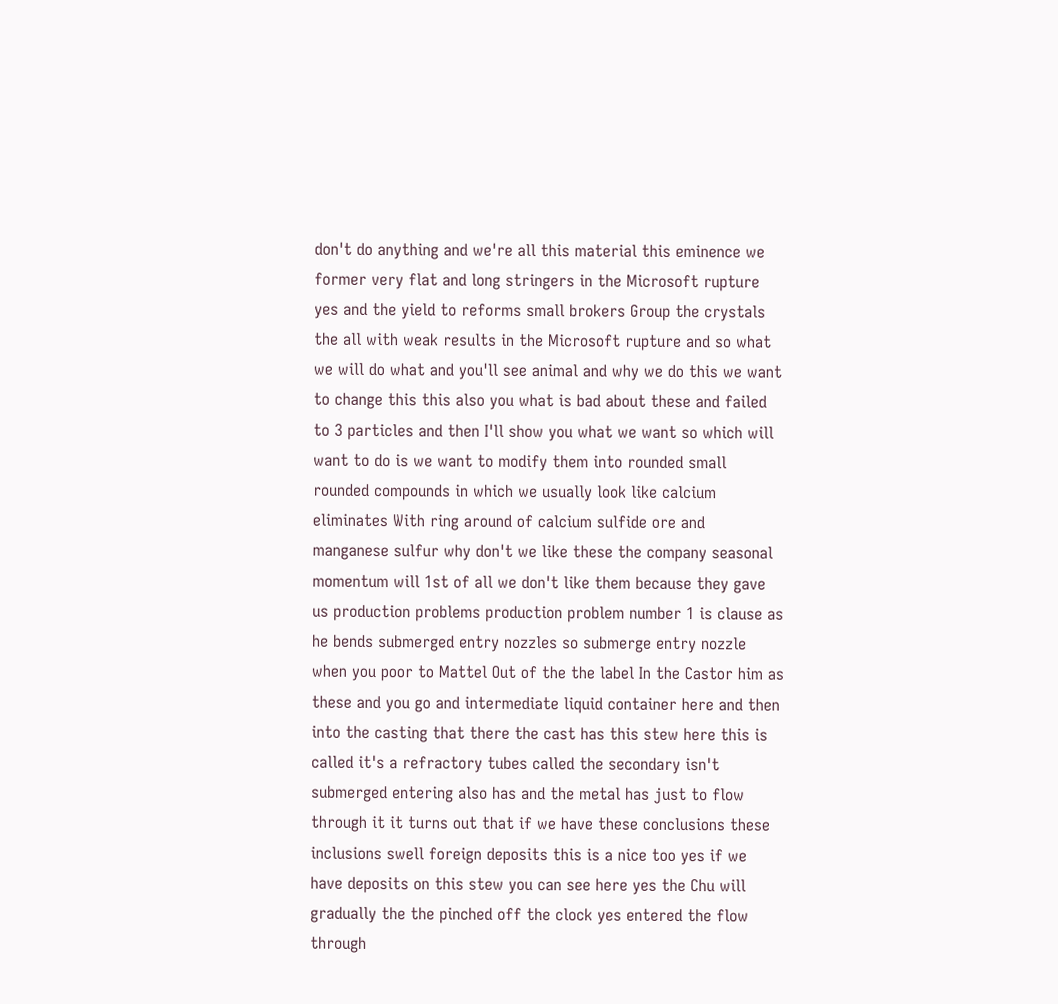don't do anything and we're all this material this eminence we former very flat and long stringers in the Microsoft rupture yes and the yield to reforms small brokers Group the crystals the all with weak results in the Microsoft rupture and so what we will do what and you'll see animal and why we do this we want to change this this also you what is bad about these and failed to 3 particles and then I'll show you what we want so which will want to do is we want to modify them into rounded small rounded compounds in which we usually look like calcium eliminates With ring around of calcium sulfide ore and manganese sulfur why don't we like these the company seasonal momentum will 1st of all we don't like them because they gave us production problems production problem number 1 is clause as he bends submerged entry nozzles so submerge entry nozzle when you poor to Mattel Out of the the label In the Castor him as these and you go and intermediate liquid container here and then into the casting that there the cast has this stew here this is called it's a refractory tubes called the secondary isn't submerged entering also has and the metal has just to flow through it it turns out that if we have these conclusions these inclusions swell foreign deposits this is a nice too yes if we have deposits on this stew you can see here yes the Chu will gradually the the pinched off the clock yes entered the flow through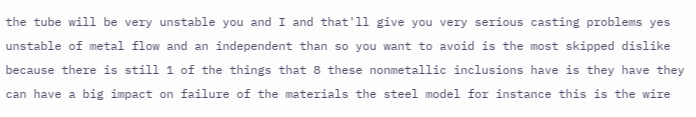the tube will be very unstable you and I and that'll give you very serious casting problems yes unstable of metal flow and an independent than so you want to avoid is the most skipped dislike because there is still 1 of the things that 8 these nonmetallic inclusions have is they have they can have a big impact on failure of the materials the steel model for instance this is the wire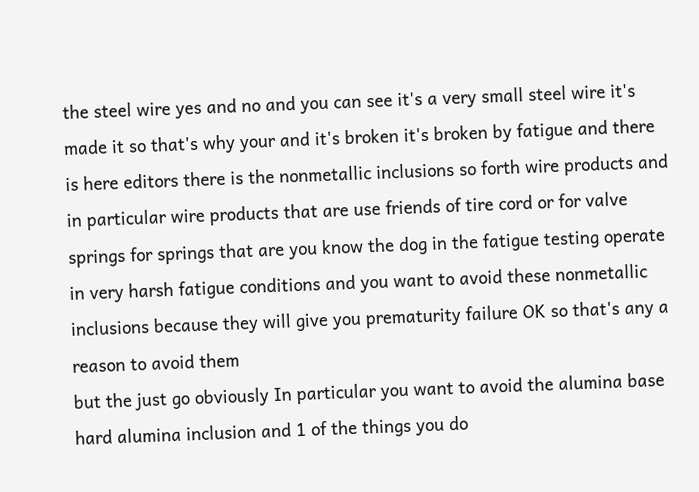the steel wire yes and no and you can see it's a very small steel wire it's made it so that's why your and it's broken it's broken by fatigue and there is here editors there is the nonmetallic inclusions so forth wire products and in particular wire products that are use friends of tire cord or for valve springs for springs that are you know the dog in the fatigue testing operate in very harsh fatigue conditions and you want to avoid these nonmetallic inclusions because they will give you prematurity failure OK so that's any a reason to avoid them
but the just go obviously In particular you want to avoid the alumina base hard alumina inclusion and 1 of the things you do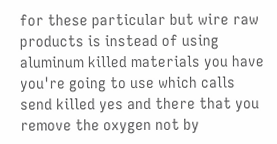for these particular but wire raw products is instead of using aluminum killed materials you have you're going to use which calls send killed yes and there that you remove the oxygen not by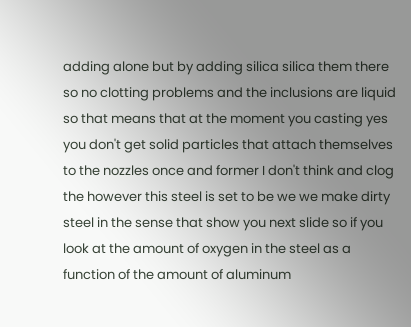adding alone but by adding silica silica them there so no clotting problems and the inclusions are liquid so that means that at the moment you casting yes you don't get solid particles that attach themselves to the nozzles once and former I don't think and clog the however this steel is set to be we we make dirty steel in the sense that show you next slide so if you look at the amount of oxygen in the steel as a function of the amount of aluminum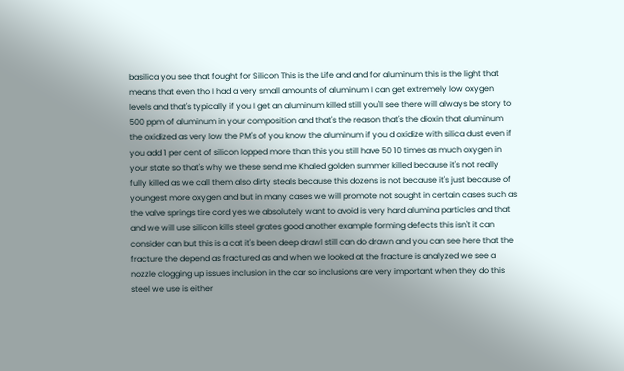basilica you see that fought for Silicon This is the Life and and for aluminum this is the light that means that even tho I had a very small amounts of aluminum I can get extremely low oxygen levels and that's typically if you I get an aluminum killed still you'll see there will always be story to 500 ppm of aluminum in your composition and that's the reason that's the dioxin that aluminum the oxidized as very low the PM's of you know the aluminum if you d oxidize with silica dust even if you add 1 per cent of silicon lopped more than this you still have 50 10 times as much oxygen in your state so that's why we these send me Khaled golden summer killed because it's not really fully killed as we call them also dirty steals because this dozens is not because it's just because of youngest more oxygen and but in many cases we will promote not sought in certain cases such as the valve springs tire cord yes we absolutely want to avoid is very hard alumina particles and that and we will use silicon kills steel grates good another example forming defects this isn't it can consider can but this is a cat it's been deep drawl still can do drawn and you can see here that the fracture the depend as fractured as and when we looked at the fracture is analyzed we see a nozzle clogging up issues inclusion in the car so inclusions are very important when they do this steel we use is either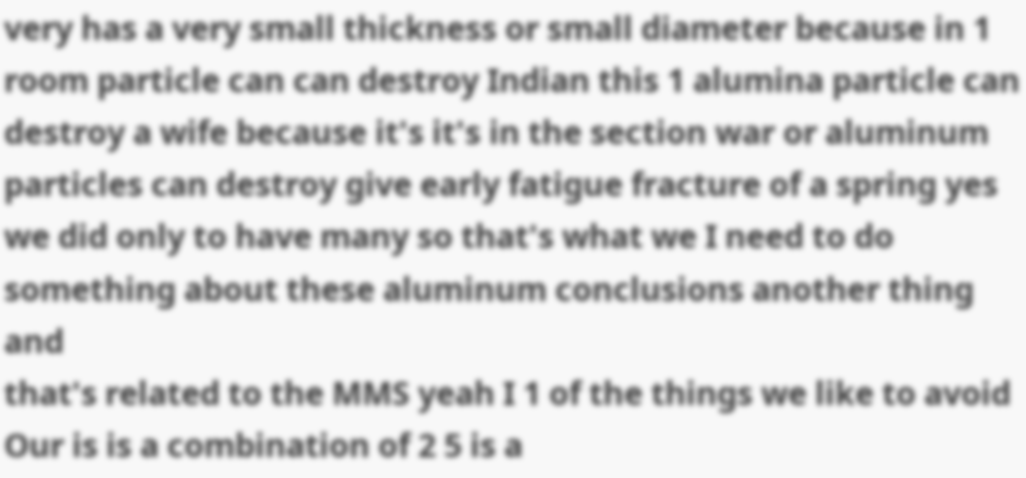very has a very small thickness or small diameter because in 1 room particle can can destroy Indian this 1 alumina particle can destroy a wife because it's it's in the section war or aluminum particles can destroy give early fatigue fracture of a spring yes we did only to have many so that's what we I need to do something about these aluminum conclusions another thing and
that's related to the MMS yeah I 1 of the things we like to avoid Our is is a combination of 2 5 is a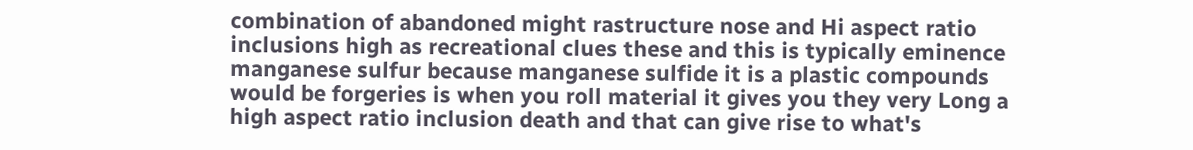combination of abandoned might rastructure nose and Hi aspect ratio inclusions high as recreational clues these and this is typically eminence manganese sulfur because manganese sulfide it is a plastic compounds would be forgeries is when you roll material it gives you they very Long a high aspect ratio inclusion death and that can give rise to what's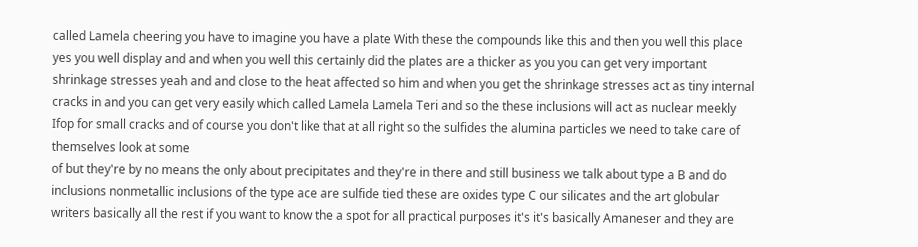called Lamela cheering you have to imagine you have a plate With these the compounds like this and then you well this place yes you well display and and when you well this certainly did the plates are a thicker as you you can get very important shrinkage stresses yeah and and close to the heat affected so him and when you get the shrinkage stresses act as tiny internal cracks in and you can get very easily which called Lamela Lamela Teri and so the these inclusions will act as nuclear meekly Ifop for small cracks and of course you don't like that at all right so the sulfides the alumina particles we need to take care of themselves look at some
of but they're by no means the only about precipitates and they're in there and still business we talk about type a B and do inclusions nonmetallic inclusions of the type ace are sulfide tied these are oxides type C our silicates and the art globular writers basically all the rest if you want to know the a spot for all practical purposes it's it's basically Amaneser and they are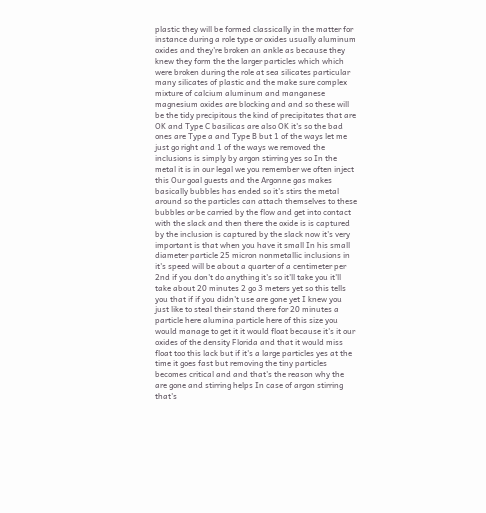plastic they will be formed classically in the matter for instance during a role type or oxides usually aluminum oxides and they're broken an ankle as because they knew they form the the larger particles which which were broken during the role at sea silicates particular many silicates of plastic and the make sure complex mixture of calcium aluminum and manganese magnesium oxides are blocking and and so these will be the tidy precipitous the kind of precipitates that are OK and Type C basilicas are also OK it's so the bad ones are Type a and Type B but 1 of the ways let me just go right and 1 of the ways we removed the inclusions is simply by argon stirring yes so In the metal it is in our legal we you remember we often inject this Our goal guests and the Argonne gas makes basically bubbles has ended so it's stirs the metal around so the particles can attach themselves to these bubbles or be carried by the flow and get into contact with the slack and then there the oxide is is captured by the inclusion is captured by the slack now it's very important is that when you have it small In his small diameter particle 25 micron nonmetallic inclusions in it's speed will be about a quarter of a centimeter per 2nd if you don't do anything it's so it'll take you it'll take about 20 minutes 2 go 3 meters yet so this tells you that if if you didn't use are gone yet I knew you just like to steal their stand there for 20 minutes a particle here alumina particle here of this size you would manage to get it it would float because it's it our oxides of the density Florida and that it would miss float too this lack but if it's a large particles yes at the time it goes fast but removing the tiny particles becomes critical and and that's the reason why the are gone and stirring helps In case of argon stirring that's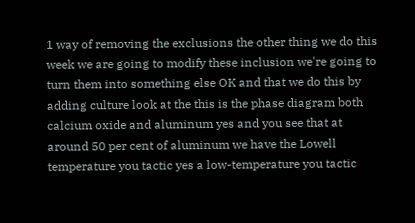1 way of removing the exclusions the other thing we do this week we are going to modify these inclusion we're going to turn them into something else OK and that we do this by adding culture look at the this is the phase diagram both calcium oxide and aluminum yes and you see that at around 50 per cent of aluminum we have the Lowell temperature you tactic yes a low-temperature you tactic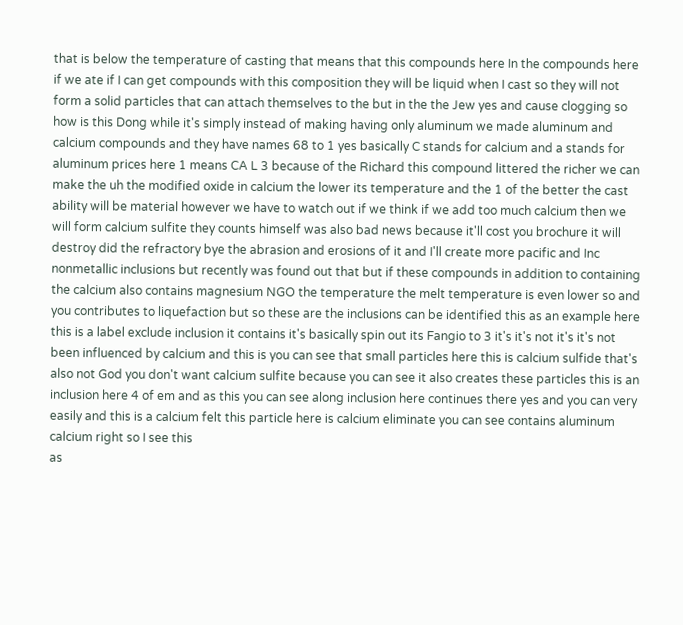that is below the temperature of casting that means that this compounds here In the compounds here if we ate if I can get compounds with this composition they will be liquid when I cast so they will not form a solid particles that can attach themselves to the but in the the Jew yes and cause clogging so how is this Dong while it's simply instead of making having only aluminum we made aluminum and calcium compounds and they have names 68 to 1 yes basically C stands for calcium and a stands for aluminum prices here 1 means CA L 3 because of the Richard this compound littered the richer we can make the uh the modified oxide in calcium the lower its temperature and the 1 of the better the cast ability will be material however we have to watch out if we think if we add too much calcium then we will form calcium sulfite they counts himself was also bad news because it'll cost you brochure it will destroy did the refractory bye the abrasion and erosions of it and I'll create more pacific and Inc nonmetallic inclusions but recently was found out that but if these compounds in addition to containing the calcium also contains magnesium NGO the temperature the melt temperature is even lower so and you contributes to liquefaction but so these are the inclusions can be identified this as an example here this is a label exclude inclusion it contains it's basically spin out its Fangio to 3 it's it's not it's it's not been influenced by calcium and this is you can see that small particles here this is calcium sulfide that's also not God you don't want calcium sulfite because you can see it also creates these particles this is an inclusion here 4 of em and as this you can see along inclusion here continues there yes and you can very easily and this is a calcium felt this particle here is calcium eliminate you can see contains aluminum calcium right so I see this
as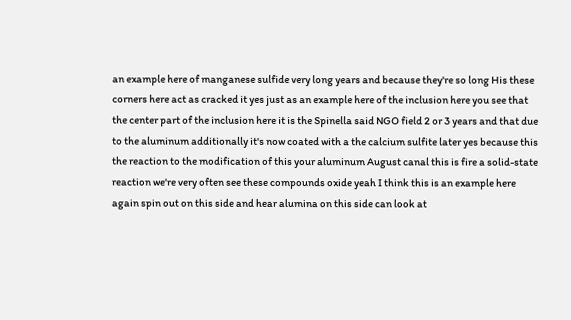an example here of manganese sulfide very long years and because they're so long His these corners here act as cracked it yes just as an example here of the inclusion here you see that the center part of the inclusion here it is the Spinella said NGO field 2 or 3 years and that due to the aluminum additionally it's now coated with a the calcium sulfite later yes because this the reaction to the modification of this your aluminum August canal this is fire a solid-state reaction we're very often see these compounds oxide yeah I think this is an example here again spin out on this side and hear alumina on this side can look at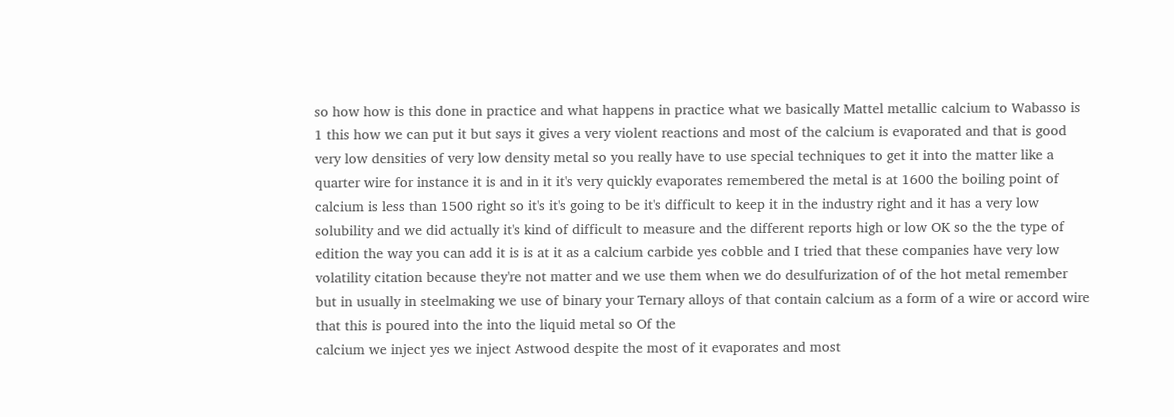so how how is this done in practice and what happens in practice what we basically Mattel metallic calcium to Wabasso is 1 this how we can put it but says it gives a very violent reactions and most of the calcium is evaporated and that is good very low densities of very low density metal so you really have to use special techniques to get it into the matter like a quarter wire for instance it is and in it it's very quickly evaporates remembered the metal is at 1600 the boiling point of calcium is less than 1500 right so it's it's going to be it's difficult to keep it in the industry right and it has a very low solubility and we did actually it's kind of difficult to measure and the different reports high or low OK so the the type of edition the way you can add it is is at it as a calcium carbide yes cobble and I tried that these companies have very low volatility citation because they're not matter and we use them when we do desulfurization of of the hot metal remember but in usually in steelmaking we use of binary your Ternary alloys of that contain calcium as a form of a wire or accord wire that this is poured into the into the liquid metal so Of the
calcium we inject yes we inject Astwood despite the most of it evaporates and most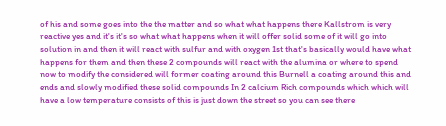of his and some goes into the the matter and so what what happens there Kallstrom is very reactive yes and it's it's so what what happens when it will offer solid some of it will go into solution in and then it will react with sulfur and with oxygen 1st that's basically would have what happens for them and then these 2 compounds will react with the alumina or where to spend now to modify the considered will former coating around this Burnell a coating around this and ends and slowly modified these solid compounds In 2 calcium Rich compounds which which will have a low temperature consists of this is just down the street so you can see there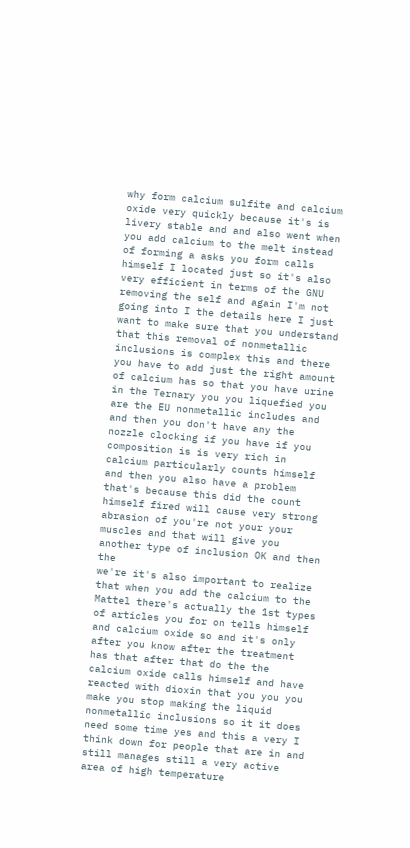why form calcium sulfite and calcium oxide very quickly because it's is livery stable and and also went when you add calcium to the melt instead of forming a asks you form calls himself I located just so it's also very efficient in terms of the GNU
removing the self and again I'm not going into I the details here I just want to make sure that you understand that this removal of nonmetallic inclusions is complex this and there you have to add just the right amount of calcium has so that you have urine in the Ternary you you liquefied you are the EU nonmetallic includes and and then you don't have any the nozzle clocking if you have if you composition is is very rich in calcium particularly counts himself and then you also have a problem that's because this did the count himself fired will cause very strong abrasion of you're not your your muscles and that will give you another type of inclusion OK and then the
we're it's also important to realize that when you add the calcium to the Mattel there's actually the 1st types of articles you for on tells himself and calcium oxide so and it's only after you know after the treatment has that after that do the the calcium oxide calls himself and have reacted with dioxin that you you you make you stop making the liquid nonmetallic inclusions so it it does need some time yes and this a very I think down for people that are in and still manages still a very active area of high temperature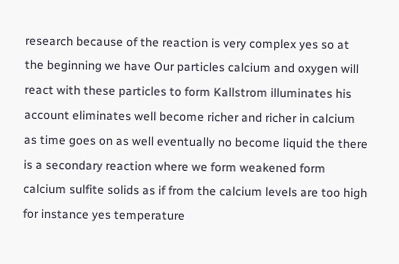research because of the reaction is very complex yes so at the beginning we have Our particles calcium and oxygen will react with these particles to form Kallstrom illuminates his account eliminates well become richer and richer in calcium as time goes on as well eventually no become liquid the there is a secondary reaction where we form weakened form calcium sulfite solids as if from the calcium levels are too high for instance yes temperature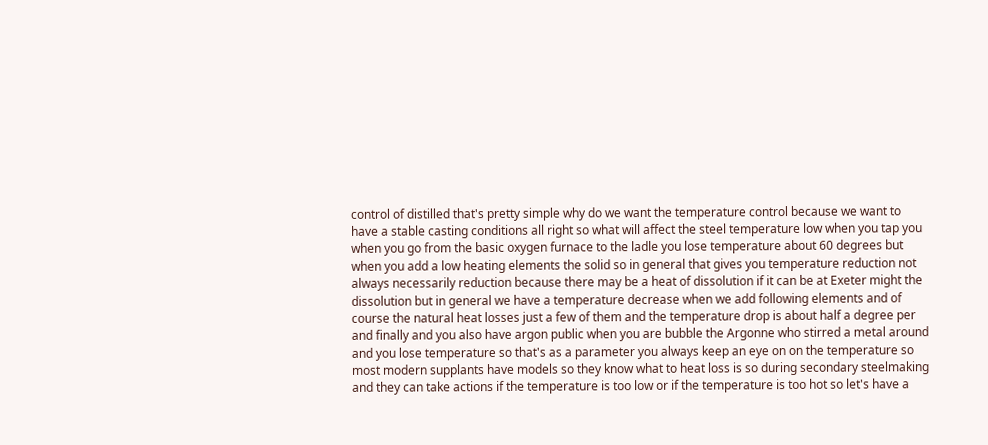control of distilled that's pretty simple why do we want the temperature control because we want to have a stable casting conditions all right so what will affect the steel temperature low when you tap you when you go from the basic oxygen furnace to the ladle you lose temperature about 60 degrees but when you add a low heating elements the solid so in general that gives you temperature reduction not always necessarily reduction because there may be a heat of dissolution if it can be at Exeter might the dissolution but in general we have a temperature decrease when we add following elements and of course the natural heat losses just a few of them and the temperature drop is about half a degree per and finally and you also have argon public when you are bubble the Argonne who stirred a metal around and you lose temperature so that's as a parameter you always keep an eye on on the temperature so most modern supplants have models so they know what to heat loss is so during secondary steelmaking and they can take actions if the temperature is too low or if the temperature is too hot so let's have a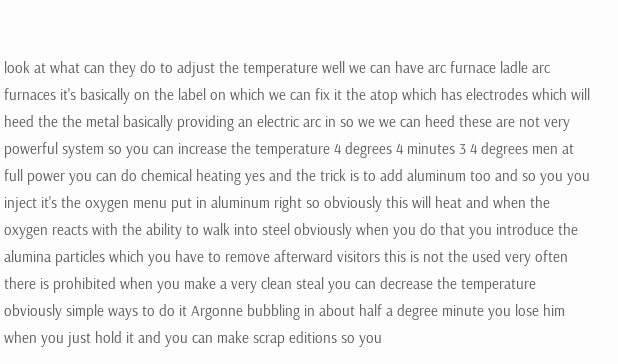look at what can they do to adjust the temperature well we can have arc furnace ladle arc furnaces it's basically on the label on which we can fix it the atop which has electrodes which will heed the the metal basically providing an electric arc in so we we can heed these are not very powerful system so you can increase the temperature 4 degrees 4 minutes 3 4 degrees men at full power you can do chemical heating yes and the trick is to add aluminum too and so you you inject it's the oxygen menu put in aluminum right so obviously this will heat and when the oxygen reacts with the ability to walk into steel obviously when you do that you introduce the alumina particles which you have to remove afterward visitors this is not the used very often there is prohibited when you make a very clean steal you can decrease the temperature obviously simple ways to do it Argonne bubbling in about half a degree minute you lose him when you just hold it and you can make scrap editions so you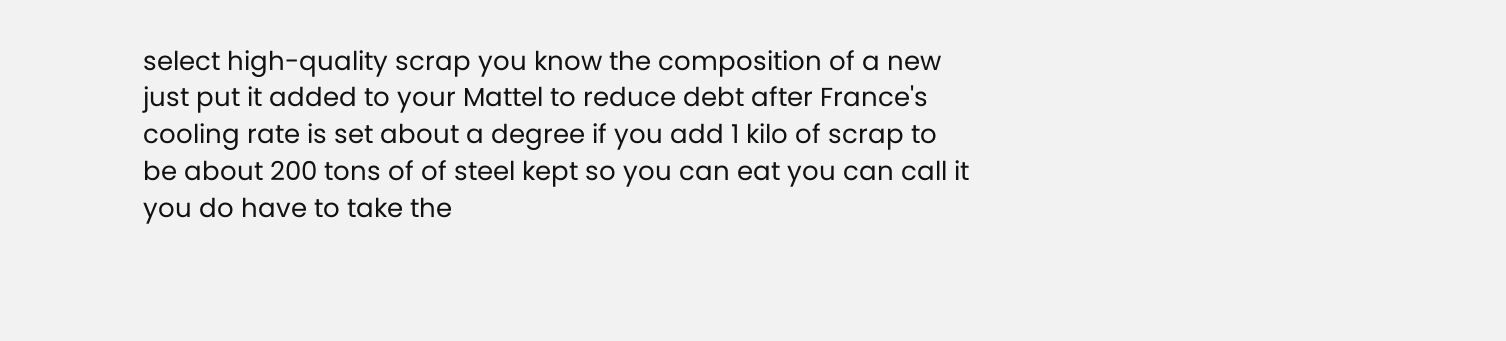select high-quality scrap you know the composition of a new just put it added to your Mattel to reduce debt after France's cooling rate is set about a degree if you add 1 kilo of scrap to be about 200 tons of of steel kept so you can eat you can call it you do have to take the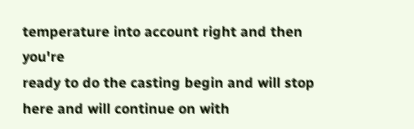temperature into account right and then you're
ready to do the casting begin and will stop here and will continue on with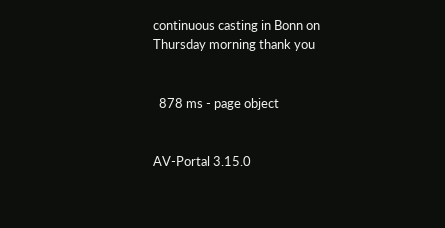continuous casting in Bonn on Thursday morning thank you


  878 ms - page object


AV-Portal 3.15.0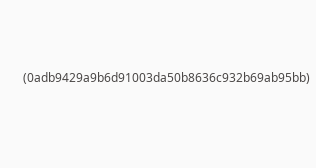(0adb9429a9b6d91003da50b8636c932b69ab95bb)